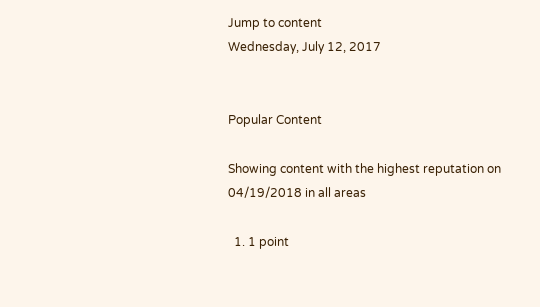Jump to content
Wednesday, July 12, 2017


Popular Content

Showing content with the highest reputation on 04/19/2018 in all areas

  1. 1 point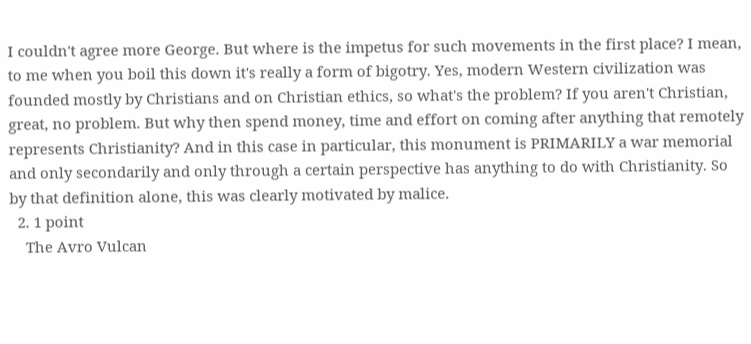I couldn't agree more George. But where is the impetus for such movements in the first place? I mean, to me when you boil this down it's really a form of bigotry. Yes, modern Western civilization was founded mostly by Christians and on Christian ethics, so what's the problem? If you aren't Christian, great, no problem. But why then spend money, time and effort on coming after anything that remotely represents Christianity? And in this case in particular, this monument is PRIMARILY a war memorial and only secondarily and only through a certain perspective has anything to do with Christianity. So by that definition alone, this was clearly motivated by malice.
  2. 1 point
    The Avro Vulcan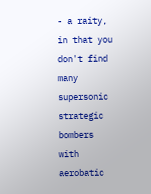- a raity, in that you don't find many supersonic strategic bombers with aerobatic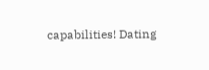capabilities! Dating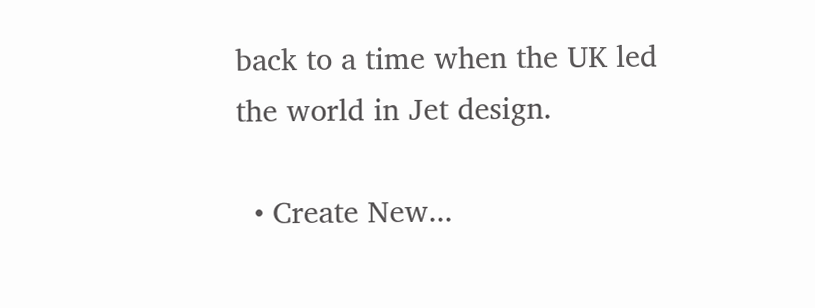back to a time when the UK led the world in Jet design.

  • Create New...